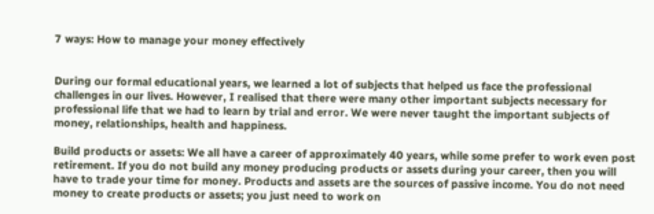7 ways: How to manage your money effectively


During our formal educational years, we learned a lot of subjects that helped us face the professional challenges in our lives. However, I realised that there were many other important subjects necessary for professional life that we had to learn by trial and error. We were never taught the important subjects of money, relationships, health and happiness.

Build products or assets: We all have a career of approximately 40 years, while some prefer to work even post retirement. If you do not build any money producing products or assets during your career, then you will have to trade your time for money. Products and assets are the sources of passive income. You do not need money to create products or assets; you just need to work on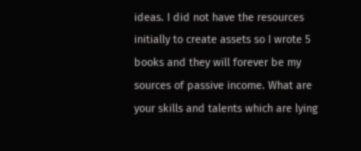ideas. I did not have the resources initially to create assets so I wrote 5 books and they will forever be my sources of passive income. What are your skills and talents which are lying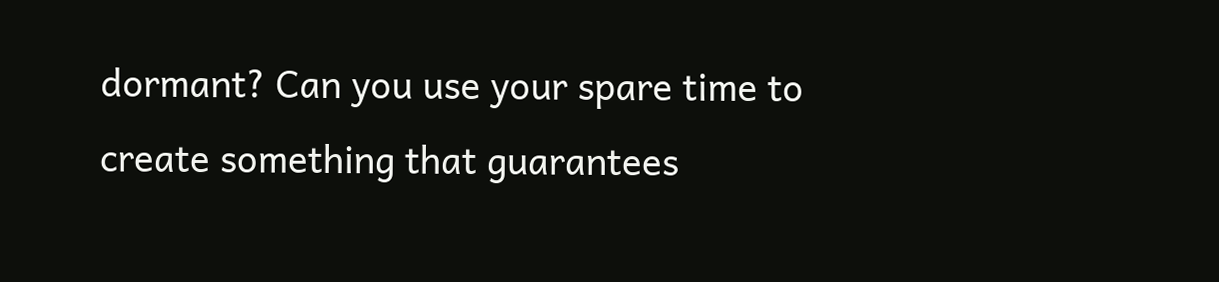dormant? Can you use your spare time to create something that guarantees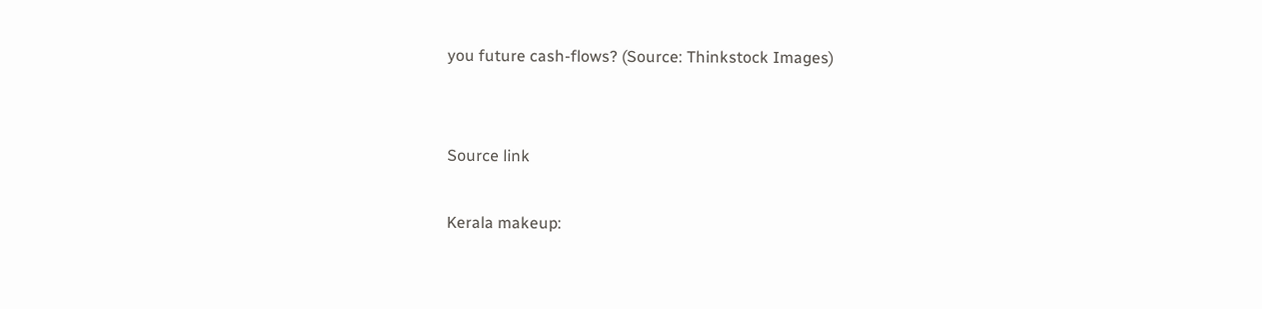you future cash-flows? (Source: Thinkstock Images)


Source link

Kerala makeup: